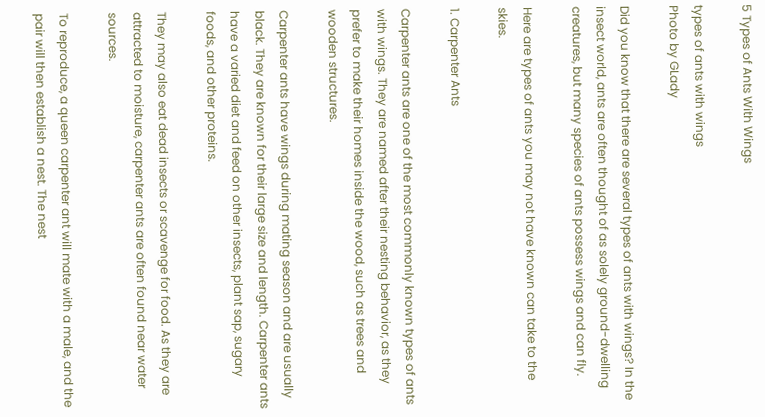5 Types of Ants With Wings

types of ants with wings
Photo by GLady

Did you know that there are several types of ants with wings? In the insect world, ants are often thought of as solely ground-dwelling creatures, but many species of ants possess wings and can fly.

Here are types of ants you may not have known can take to the skies.

1. Carpenter Ants

Carpenter ants are one of the most commonly known types of ants with wings. They are named after their nesting behavior, as they prefer to make their homes inside the wood, such as trees and wooden structures.

Carpenter ants have wings during mating season and are usually black. They are known for their large size and length. Carpenter ants have a varied diet and feed on other insects, plant sap, sugary foods, and other proteins.

They may also eat dead insects or scavenge for food. As they are attracted to moisture, carpenter ants are often found near water sources.

To reproduce, a queen carpenter ant will mate with a male, and the pair will then establish a nest. The nest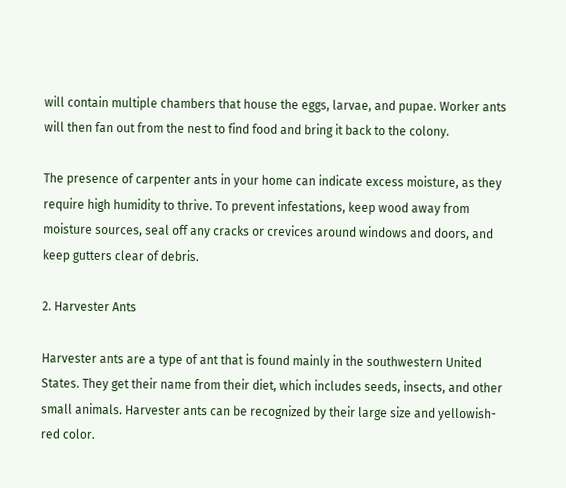will contain multiple chambers that house the eggs, larvae, and pupae. Worker ants will then fan out from the nest to find food and bring it back to the colony.

The presence of carpenter ants in your home can indicate excess moisture, as they require high humidity to thrive. To prevent infestations, keep wood away from moisture sources, seal off any cracks or crevices around windows and doors, and keep gutters clear of debris.

2. Harvester Ants

Harvester ants are a type of ant that is found mainly in the southwestern United States. They get their name from their diet, which includes seeds, insects, and other small animals. Harvester ants can be recognized by their large size and yellowish-red color.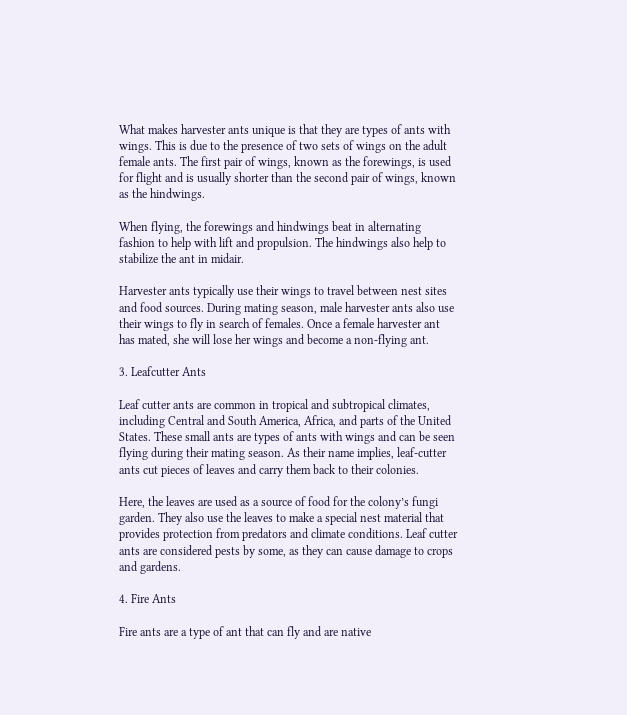What makes harvester ants unique is that they are types of ants with wings. This is due to the presence of two sets of wings on the adult female ants. The first pair of wings, known as the forewings, is used for flight and is usually shorter than the second pair of wings, known as the hindwings.

When flying, the forewings and hindwings beat in alternating fashion to help with lift and propulsion. The hindwings also help to stabilize the ant in midair.

Harvester ants typically use their wings to travel between nest sites and food sources. During mating season, male harvester ants also use their wings to fly in search of females. Once a female harvester ant has mated, she will lose her wings and become a non-flying ant.

3. Leafcutter Ants

Leaf cutter ants are common in tropical and subtropical climates, including Central and South America, Africa, and parts of the United States. These small ants are types of ants with wings and can be seen flying during their mating season. As their name implies, leaf-cutter ants cut pieces of leaves and carry them back to their colonies.

Here, the leaves are used as a source of food for the colony’s fungi garden. They also use the leaves to make a special nest material that provides protection from predators and climate conditions. Leaf cutter ants are considered pests by some, as they can cause damage to crops and gardens.

4. Fire Ants

Fire ants are a type of ant that can fly and are native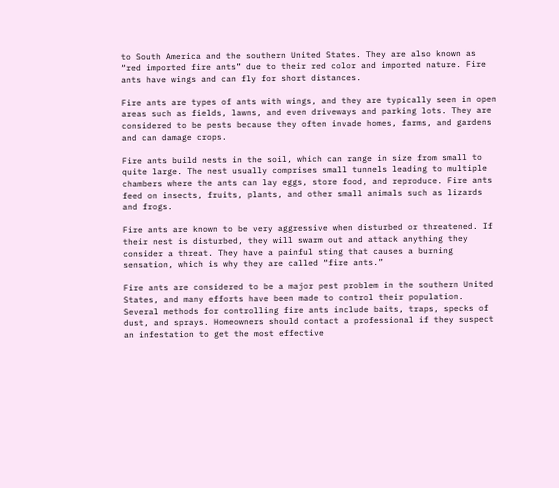to South America and the southern United States. They are also known as “red imported fire ants” due to their red color and imported nature. Fire ants have wings and can fly for short distances.

Fire ants are types of ants with wings, and they are typically seen in open areas such as fields, lawns, and even driveways and parking lots. They are considered to be pests because they often invade homes, farms, and gardens and can damage crops.

Fire ants build nests in the soil, which can range in size from small to quite large. The nest usually comprises small tunnels leading to multiple chambers where the ants can lay eggs, store food, and reproduce. Fire ants feed on insects, fruits, plants, and other small animals such as lizards and frogs.

Fire ants are known to be very aggressive when disturbed or threatened. If their nest is disturbed, they will swarm out and attack anything they consider a threat. They have a painful sting that causes a burning sensation, which is why they are called “fire ants.”

Fire ants are considered to be a major pest problem in the southern United States, and many efforts have been made to control their population. Several methods for controlling fire ants include baits, traps, specks of dust, and sprays. Homeowners should contact a professional if they suspect an infestation to get the most effective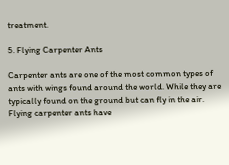treatment.

5. Flying Carpenter Ants

Carpenter ants are one of the most common types of ants with wings found around the world. While they are typically found on the ground but can fly in the air. Flying carpenter ants have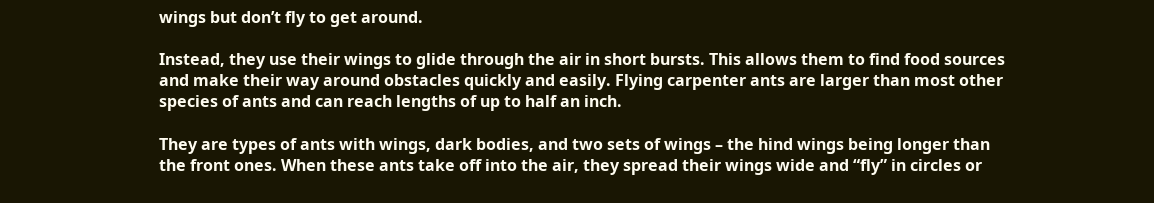wings but don’t fly to get around.

Instead, they use their wings to glide through the air in short bursts. This allows them to find food sources and make their way around obstacles quickly and easily. Flying carpenter ants are larger than most other species of ants and can reach lengths of up to half an inch.

They are types of ants with wings, dark bodies, and two sets of wings – the hind wings being longer than the front ones. When these ants take off into the air, they spread their wings wide and “fly” in circles or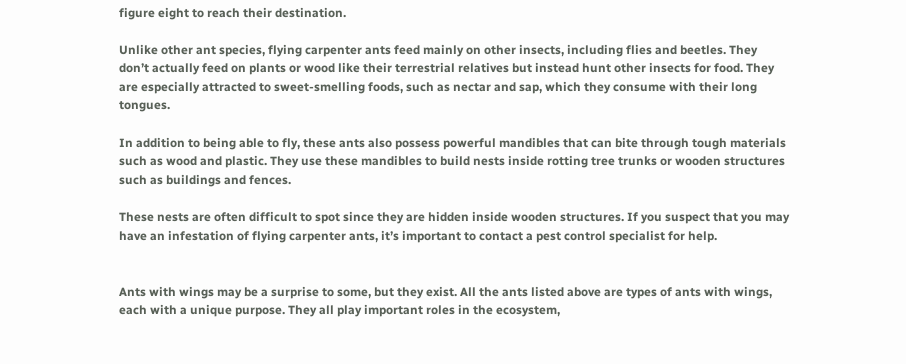figure eight to reach their destination.

Unlike other ant species, flying carpenter ants feed mainly on other insects, including flies and beetles. They don’t actually feed on plants or wood like their terrestrial relatives but instead hunt other insects for food. They are especially attracted to sweet-smelling foods, such as nectar and sap, which they consume with their long tongues.

In addition to being able to fly, these ants also possess powerful mandibles that can bite through tough materials such as wood and plastic. They use these mandibles to build nests inside rotting tree trunks or wooden structures such as buildings and fences.

These nests are often difficult to spot since they are hidden inside wooden structures. If you suspect that you may have an infestation of flying carpenter ants, it’s important to contact a pest control specialist for help.


Ants with wings may be a surprise to some, but they exist. All the ants listed above are types of ants with wings, each with a unique purpose. They all play important roles in the ecosystem,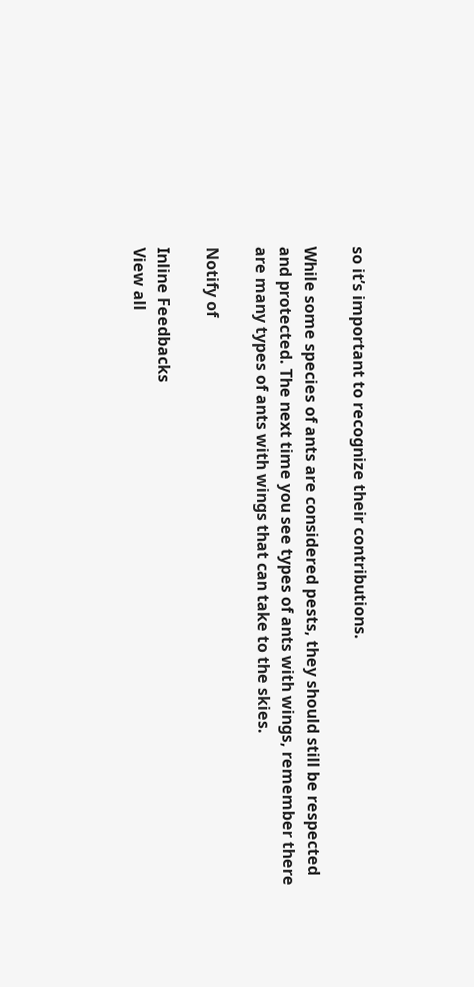so it’s important to recognize their contributions.

While some species of ants are considered pests, they should still be respected and protected. The next time you see types of ants with wings, remember there are many types of ants with wings that can take to the skies.

Notify of

Inline Feedbacks
View all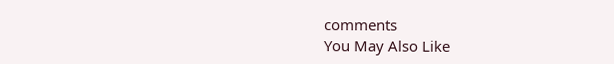comments
You May Also Like